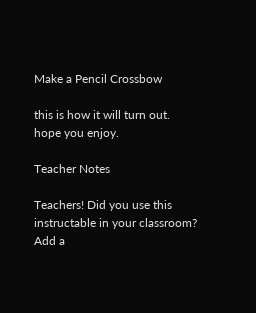Make a Pencil Crossbow

this is how it will turn out. hope you enjoy.

Teacher Notes

Teachers! Did you use this instructable in your classroom?
Add a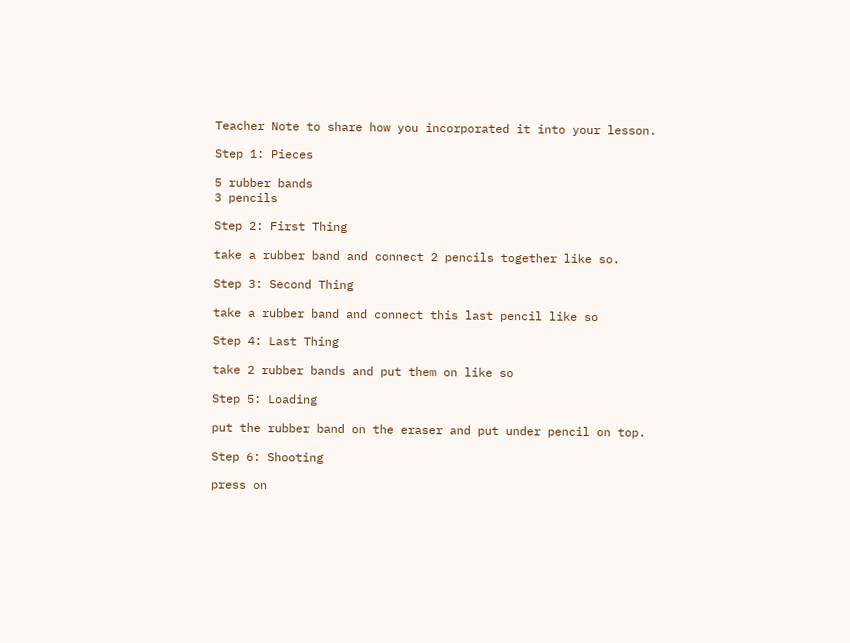Teacher Note to share how you incorporated it into your lesson.

Step 1: Pieces

5 rubber bands
3 pencils

Step 2: First Thing

take a rubber band and connect 2 pencils together like so.

Step 3: Second Thing

take a rubber band and connect this last pencil like so

Step 4: Last Thing

take 2 rubber bands and put them on like so

Step 5: Loading

put the rubber band on the eraser and put under pencil on top.

Step 6: Shooting

press on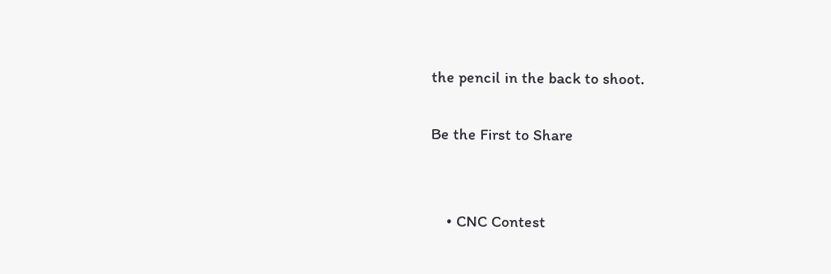the pencil in the back to shoot.

Be the First to Share


    • CNC Contest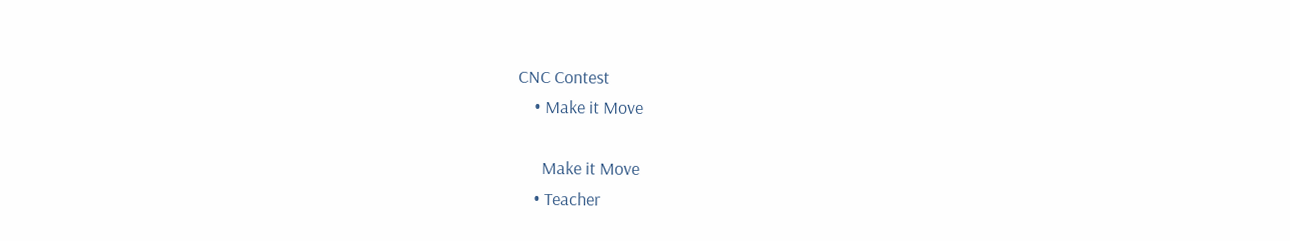CNC Contest
    • Make it Move

      Make it Move
    • Teacher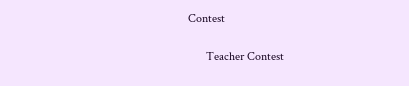Contest

      Teacher Contest